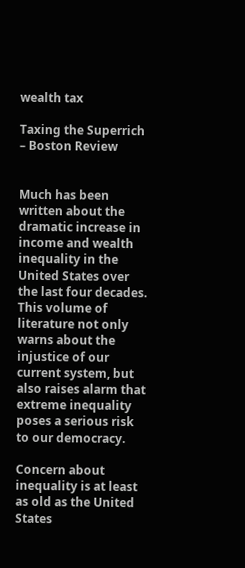wealth tax

Taxing the Superrich – Boston Review


Much has been written about the dramatic increase in income and wealth inequality in the United States over the last four decades. This volume of literature not only warns about the injustice of our current system, but also raises alarm that extreme inequality poses a serious risk to our democracy.

Concern about inequality is at least as old as the United States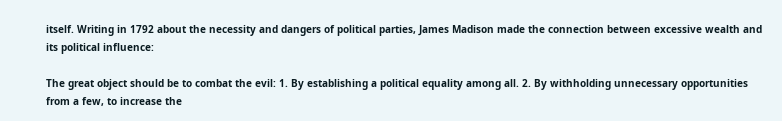itself. Writing in 1792 about the necessity and dangers of political parties, James Madison made the connection between excessive wealth and its political influence:

The great object should be to combat the evil: 1. By establishing a political equality among all. 2. By withholding unnecessary opportunities from a few, to increase the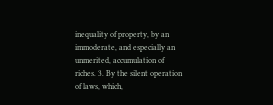inequality of property, by an immoderate, and especially an unmerited, accumulation of riches. 3. By the silent operation of laws, which,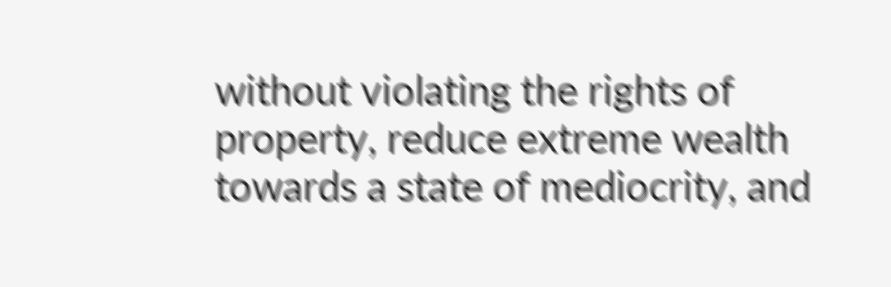without violating the rights of property, reduce extreme wealth towards a state of mediocrity, and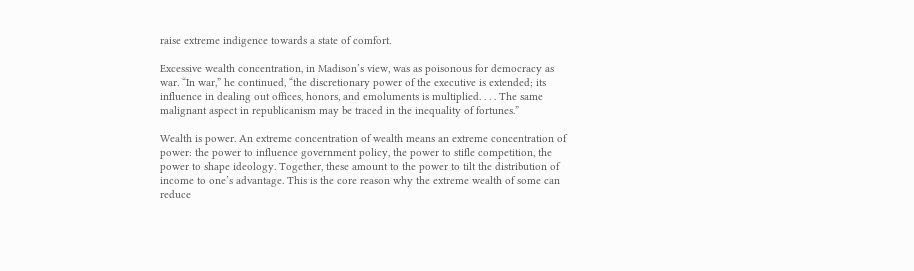raise extreme indigence towards a state of comfort.

Excessive wealth concentration, in Madison’s view, was as poisonous for democracy as war. “In war,” he continued, “the discretionary power of the executive is extended; its influence in dealing out offices, honors, and emoluments is multiplied. . . . The same malignant aspect in republicanism may be traced in the inequality of fortunes.”

Wealth is power. An extreme concentration of wealth means an extreme concentration of power: the power to influence government policy, the power to stifle competition, the power to shape ideology. Together, these amount to the power to tilt the distribution of income to one’s advantage. This is the core reason why the extreme wealth of some can reduce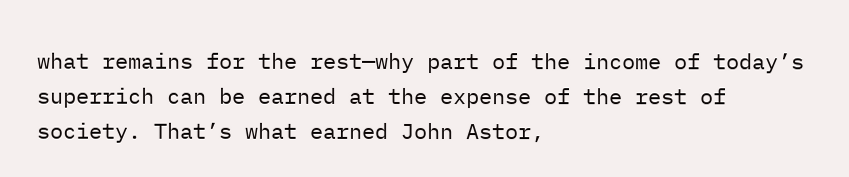what remains for the rest—why part of the income of today’s superrich can be earned at the expense of the rest of society. That’s what earned John Astor,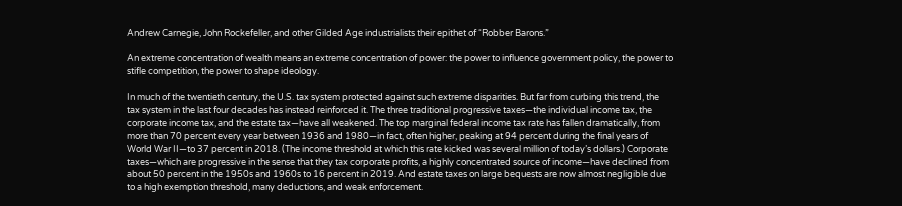Andrew Carnegie, John Rockefeller, and other Gilded Age industrialists their epithet of “Robber Barons.”

An extreme concentration of wealth means an extreme concentration of power: the power to influence government policy, the power to stifle competition, the power to shape ideology.

In much of the twentieth century, the U.S. tax system protected against such extreme disparities. But far from curbing this trend, the tax system in the last four decades has instead reinforced it. The three traditional progressive taxes—the individual income tax, the corporate income tax, and the estate tax—have all weakened. The top marginal federal income tax rate has fallen dramatically, from more than 70 percent every year between 1936 and 1980—in fact, often higher, peaking at 94 percent during the final years of World War II—to 37 percent in 2018. (The income threshold at which this rate kicked was several million of today’s dollars.) Corporate taxes—which are progressive in the sense that they tax corporate profits, a highly concentrated source of income—have declined from about 50 percent in the 1950s and 1960s to 16 percent in 2019. And estate taxes on large bequests are now almost negligible due to a high exemption threshold, many deductions, and weak enforcement.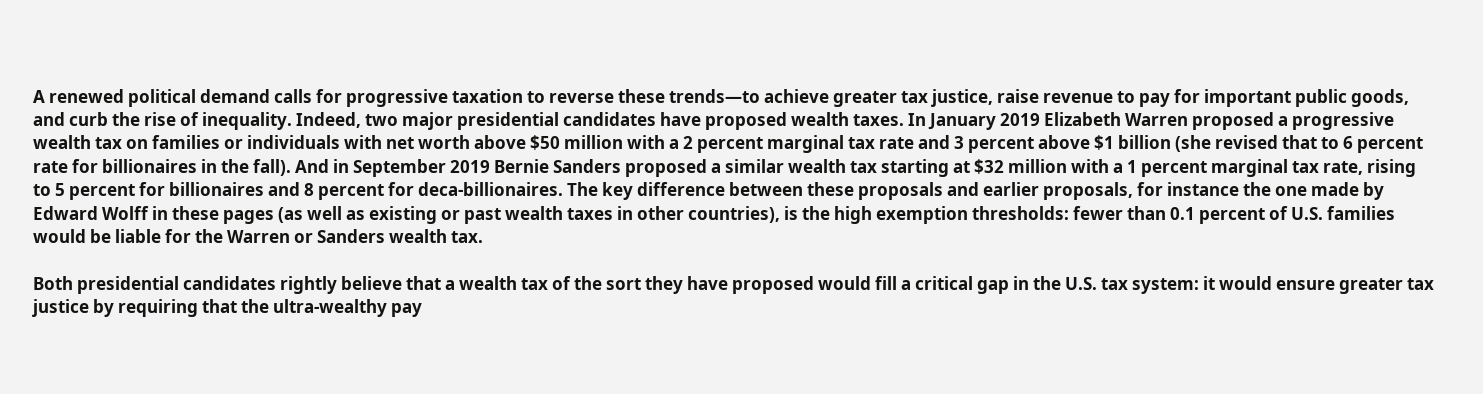A renewed political demand calls for progressive taxation to reverse these trends—to achieve greater tax justice, raise revenue to pay for important public goods, and curb the rise of inequality. Indeed, two major presidential candidates have proposed wealth taxes. In January 2019 Elizabeth Warren proposed a progressive wealth tax on families or individuals with net worth above $50 million with a 2 percent marginal tax rate and 3 percent above $1 billion (she revised that to 6 percent rate for billionaires in the fall). And in September 2019 Bernie Sanders proposed a similar wealth tax starting at $32 million with a 1 percent marginal tax rate, rising to 5 percent for billionaires and 8 percent for deca-billionaires. The key difference between these proposals and earlier proposals, for instance the one made by Edward Wolff in these pages (as well as existing or past wealth taxes in other countries), is the high exemption thresholds: fewer than 0.1 percent of U.S. families would be liable for the Warren or Sanders wealth tax.

Both presidential candidates rightly believe that a wealth tax of the sort they have proposed would fill a critical gap in the U.S. tax system: it would ensure greater tax justice by requiring that the ultra-wealthy pay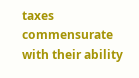taxes commensurate with their ability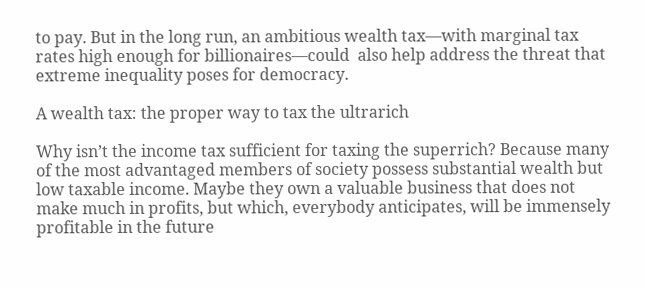to pay. But in the long run, an ambitious wealth tax—with marginal tax rates high enough for billionaires—could  also help address the threat that extreme inequality poses for democracy.

A wealth tax: the proper way to tax the ultrarich

Why isn’t the income tax sufficient for taxing the superrich? Because many of the most advantaged members of society possess substantial wealth but low taxable income. Maybe they own a valuable business that does not make much in profits, but which, everybody anticipates, will be immensely profitable in the future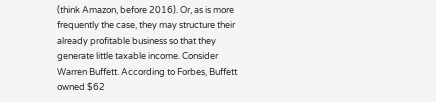(think Amazon, before 2016). Or, as is more frequently the case, they may structure their already profitable business so that they generate little taxable income. Consider Warren Buffett. According to Forbes, Buffett owned $62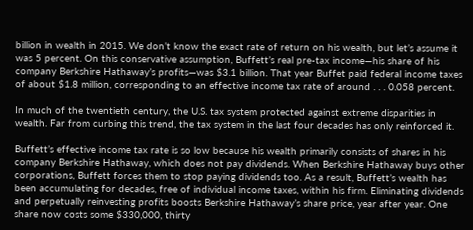billion in wealth in 2015. We don’t know the exact rate of return on his wealth, but let’s assume it was 5 percent. On this conservative assumption, Buffett’s real pre-tax income—his share of his company Berkshire Hathaway’s profits—was $3.1 billion. That year Buffet paid federal income taxes of about $1.8 million, corresponding to an effective income tax rate of around . . . 0.058 percent.

In much of the twentieth century, the U.S. tax system protected against extreme disparities in wealth. Far from curbing this trend, the tax system in the last four decades has only reinforced it.

Buffett’s effective income tax rate is so low because his wealth primarily consists of shares in his company Berkshire Hathaway, which does not pay dividends. When Berkshire Hathaway buys other corporations, Buffett forces them to stop paying dividends too. As a result, Buffett’s wealth has been accumulating for decades, free of individual income taxes, within his firm. Eliminating dividends and perpetually reinvesting profits boosts Berkshire Hathaway’s share price, year after year. One share now costs some $330,000, thirty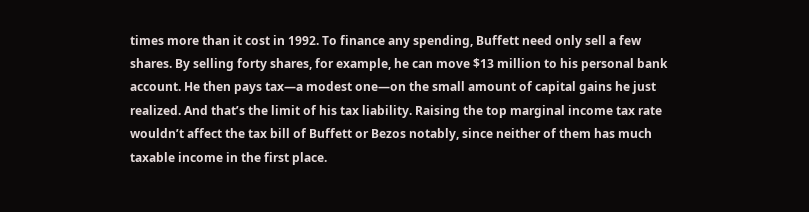times more than it cost in 1992. To finance any spending, Buffett need only sell a few shares. By selling forty shares, for example, he can move $13 million to his personal bank account. He then pays tax—a modest one—on the small amount of capital gains he just realized. And that’s the limit of his tax liability. Raising the top marginal income tax rate wouldn’t affect the tax bill of Buffett or Bezos notably, since neither of them has much taxable income in the first place.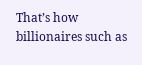That’s how billionaires such as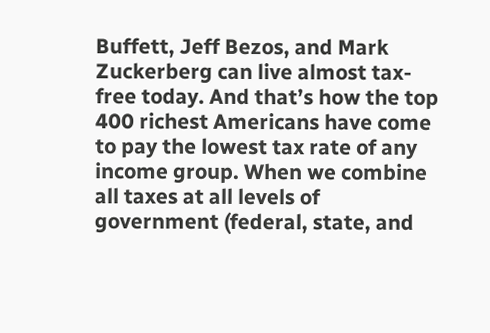Buffett, Jeff Bezos, and Mark Zuckerberg can live almost tax-free today. And that’s how the top 400 richest Americans have come to pay the lowest tax rate of any income group. When we combine all taxes at all levels of government (federal, state, and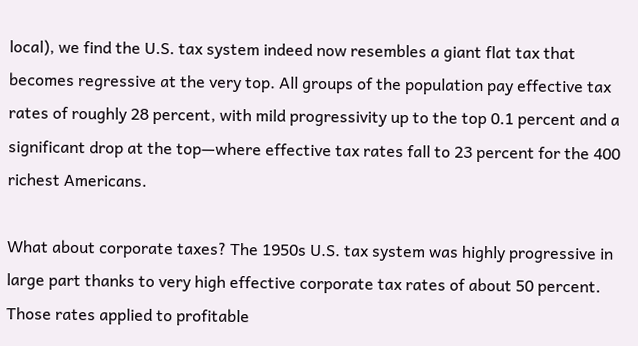local), we find the U.S. tax system indeed now resembles a giant flat tax that becomes regressive at the very top. All groups of the population pay effective tax rates of roughly 28 percent, with mild progressivity up to the top 0.1 percent and a significant drop at the top—where effective tax rates fall to 23 percent for the 400 richest Americans.

What about corporate taxes? The 1950s U.S. tax system was highly progressive in large part thanks to very high effective corporate tax rates of about 50 percent. Those rates applied to profitable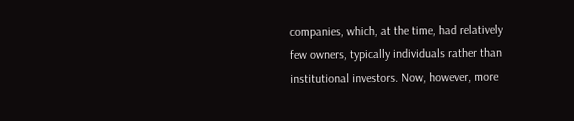companies, which, at the time, had relatively few owners, typically individuals rather than institutional investors. Now, however, more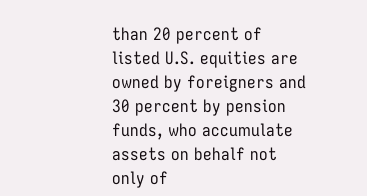than 20 percent of listed U.S. equities are owned by foreigners and 30 percent by pension funds, who accumulate assets on behalf not only of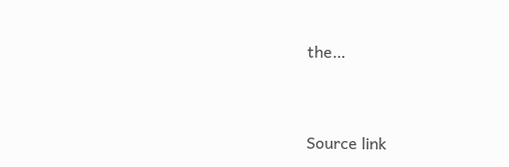the…


Source link